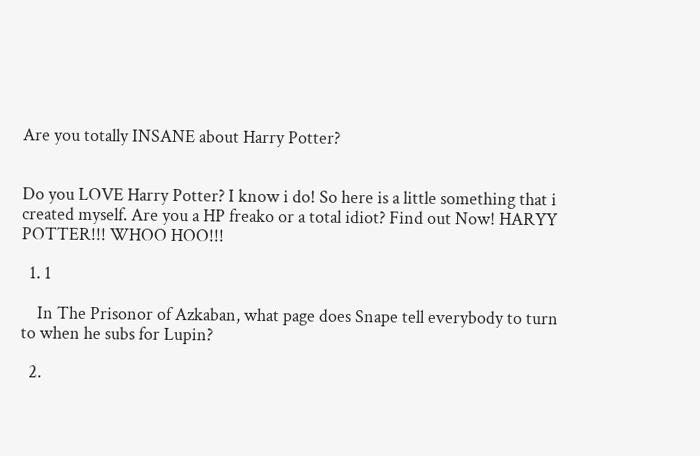Are you totally INSANE about Harry Potter?


Do you LOVE Harry Potter? I know i do! So here is a little something that i created myself. Are you a HP freako or a total idiot? Find out Now! HARYY POTTER!!! WHOO HOO!!!

  1. 1

    In The Prisonor of Azkaban, what page does Snape tell everybody to turn to when he subs for Lupin?

  2.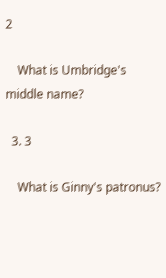2

    What is Umbridge's middle name?

  3. 3

    What is Ginny's patronus?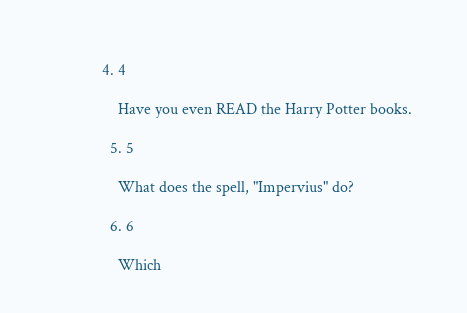4. 4

    Have you even READ the Harry Potter books.

  5. 5

    What does the spell, "Impervius" do?

  6. 6

    Which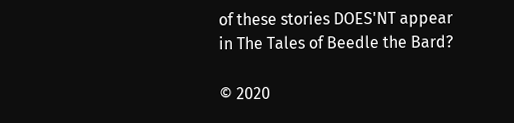of these stories DOES'NT appear in The Tales of Beedle the Bard?

© 2020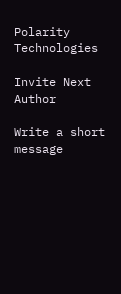Polarity Technologies

Invite Next Author

Write a short message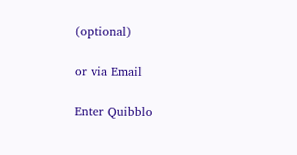(optional)

or via Email

Enter Quibblo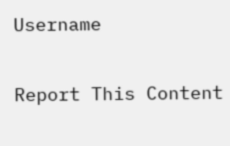Username


Report This Content